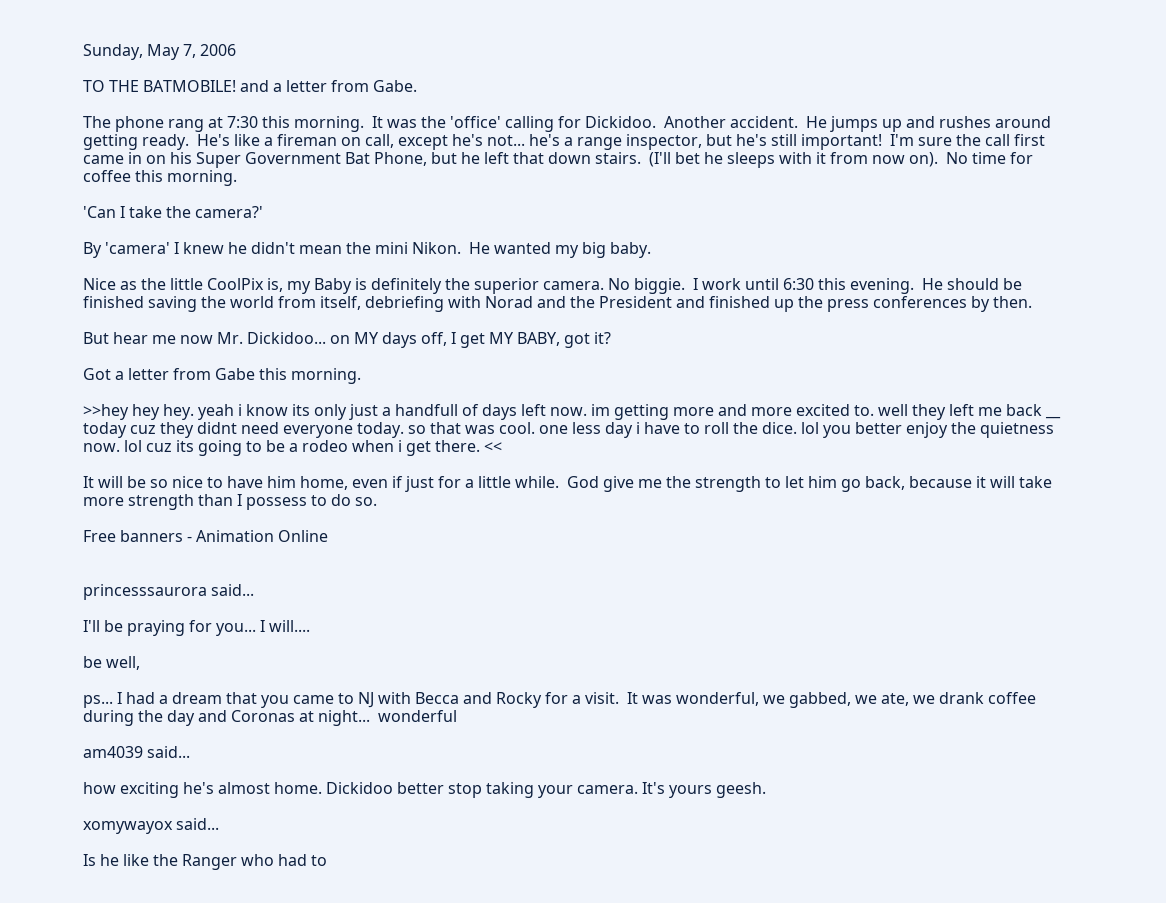Sunday, May 7, 2006

TO THE BATMOBILE! and a letter from Gabe.

The phone rang at 7:30 this morning.  It was the 'office' calling for Dickidoo.  Another accident.  He jumps up and rushes around getting ready.  He's like a fireman on call, except he's not... he's a range inspector, but he's still important!  I'm sure the call first came in on his Super Government Bat Phone, but he left that down stairs.  (I'll bet he sleeps with it from now on).  No time for coffee this morning.

'Can I take the camera?'

By 'camera' I knew he didn't mean the mini Nikon.  He wanted my big baby.

Nice as the little CoolPix is, my Baby is definitely the superior camera. No biggie.  I work until 6:30 this evening.  He should be finished saving the world from itself, debriefing with Norad and the President and finished up the press conferences by then.

But hear me now Mr. Dickidoo... on MY days off, I get MY BABY, got it?

Got a letter from Gabe this morning.

>>hey hey hey. yeah i know its only just a handfull of days left now. im getting more and more excited to. well they left me back __ today cuz they didnt need everyone today. so that was cool. one less day i have to roll the dice. lol you better enjoy the quietness now. lol cuz its going to be a rodeo when i get there. <<

It will be so nice to have him home, even if just for a little while.  God give me the strength to let him go back, because it will take more strength than I possess to do so.

Free banners - Animation Online


princesssaurora said...

I'll be praying for you... I will....

be well,

ps... I had a dream that you came to NJ with Becca and Rocky for a visit.  It was wonderful, we gabbed, we ate, we drank coffee during the day and Coronas at night...  wonderful

am4039 said...

how exciting he's almost home. Dickidoo better stop taking your camera. It's yours geesh.

xomywayox said...

Is he like the Ranger who had to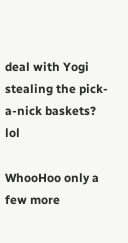deal with Yogi stealing the pick-a-nick baskets? lol

WhooHoo only a few more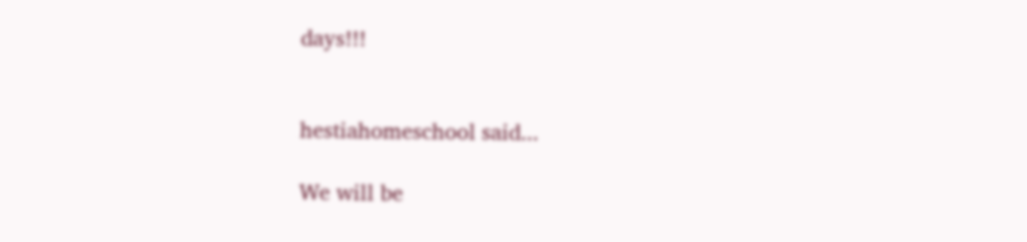days!!!


hestiahomeschool said...

We will be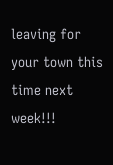leaving for your town this time next week!!!